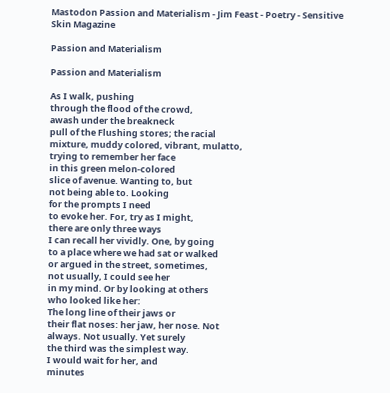Mastodon Passion and Materialism - Jim Feast - Poetry - Sensitive Skin Magazine

Passion and Materialism

Passion and Materialism

As I walk, pushing
through the flood of the crowd,
awash under the breakneck
pull of the Flushing stores; the racial
mixture, muddy colored, vibrant, mulatto,
trying to remember her face
in this green melon-colored
slice of avenue. Wanting to, but
not being able to. Looking
for the prompts I need
to evoke her. For, try as I might,
there are only three ways
I can recall her vividly. One, by going
to a place where we had sat or walked
or argued in the street, sometimes,
not usually, I could see her
in my mind. Or by looking at others
who looked like her:
The long line of their jaws or
their flat noses: her jaw, her nose. Not
always. Not usually. Yet surely
the third was the simplest way.
I would wait for her, and
minutes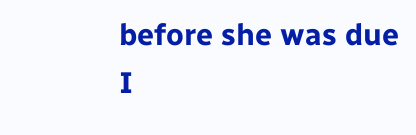before she was due
I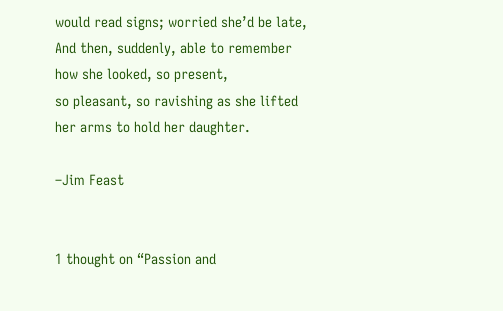would read signs; worried she’d be late,
And then, suddenly, able to remember
how she looked, so present,
so pleasant, so ravishing as she lifted
her arms to hold her daughter.

–Jim Feast


1 thought on “Passion and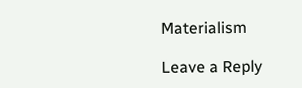Materialism

Leave a Reply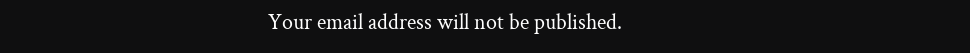Your email address will not be published.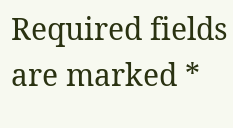Required fields are marked *